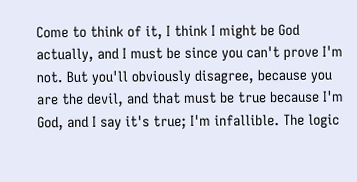Come to think of it, I think I might be God actually, and I must be since you can't prove I'm not. But you'll obviously disagree, because you are the devil, and that must be true because I'm God, and I say it's true; I'm infallible. The logic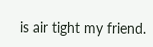is air tight my friend.